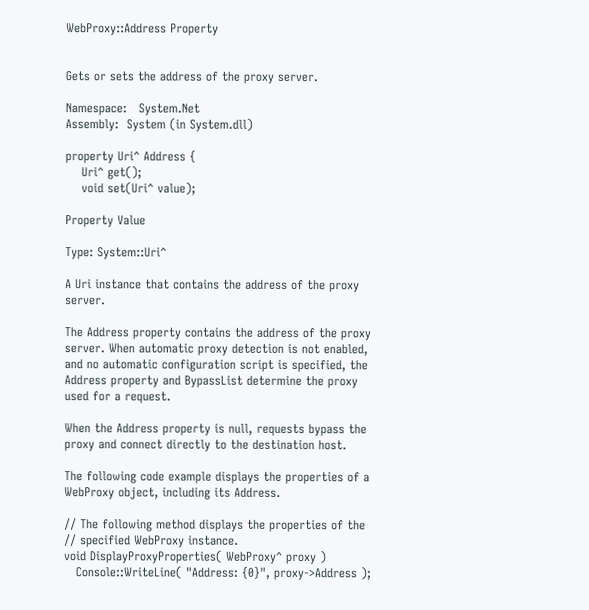WebProxy::Address Property


Gets or sets the address of the proxy server.

Namespace:   System.Net
Assembly:  System (in System.dll)

property Uri^ Address {
    Uri^ get();
    void set(Uri^ value);

Property Value

Type: System::Uri^

A Uri instance that contains the address of the proxy server.

The Address property contains the address of the proxy server. When automatic proxy detection is not enabled, and no automatic configuration script is specified, the Address property and BypassList determine the proxy used for a request.

When the Address property is null, requests bypass the proxy and connect directly to the destination host.

The following code example displays the properties of a WebProxy object, including its Address.

// The following method displays the properties of the
// specified WebProxy instance.
void DisplayProxyProperties( WebProxy^ proxy )
   Console::WriteLine( "Address: {0}", proxy->Address );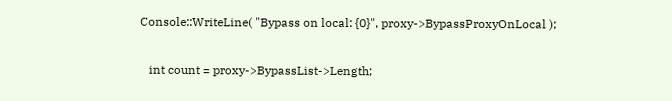Console::WriteLine( "Bypass on local: {0}", proxy->BypassProxyOnLocal );

   int count = proxy->BypassList->Length;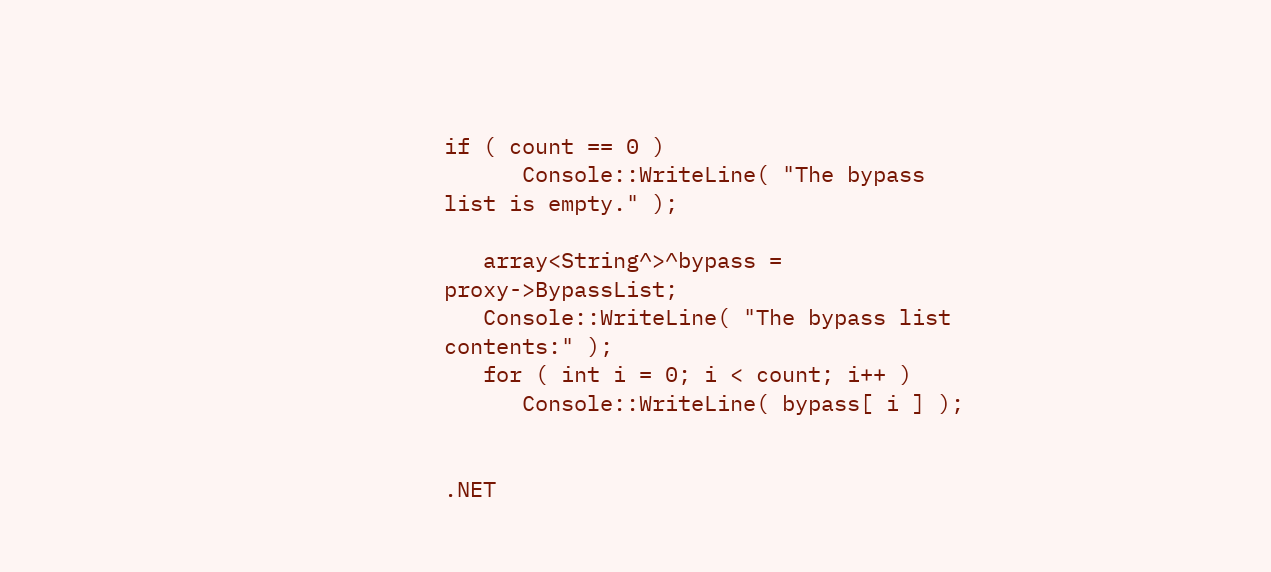if ( count == 0 )
      Console::WriteLine( "The bypass list is empty." );

   array<String^>^bypass = proxy->BypassList;
   Console::WriteLine( "The bypass list contents:" );
   for ( int i = 0; i < count; i++ )
      Console::WriteLine( bypass[ i ] );


.NET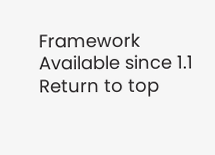Framework
Available since 1.1
Return to top